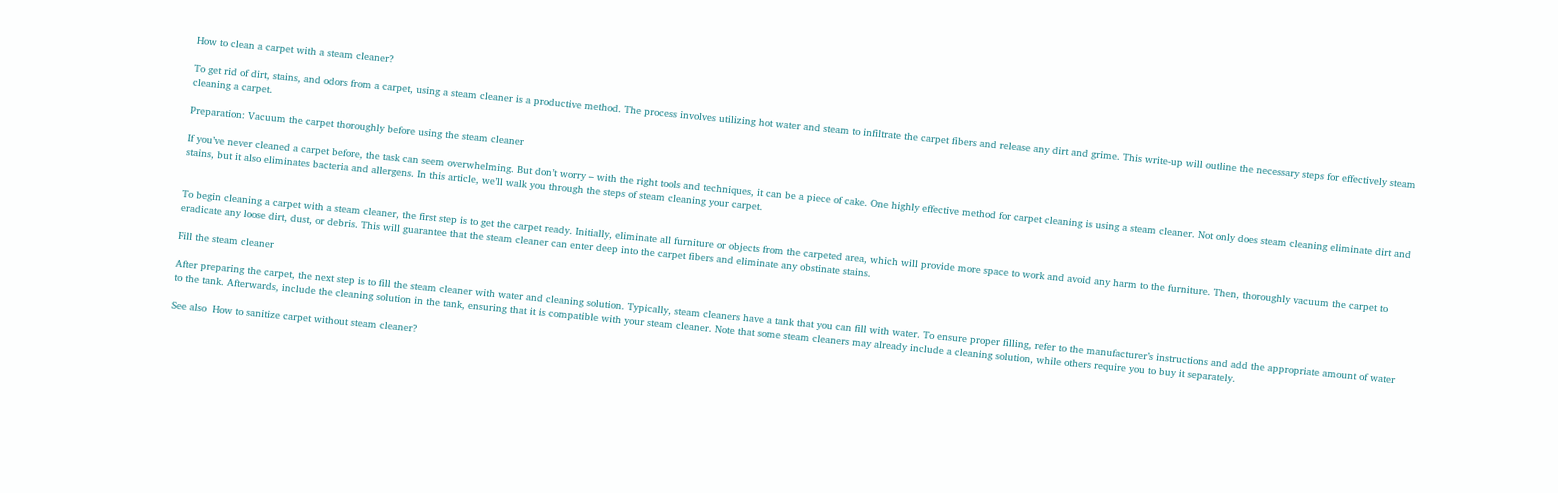How to clean a carpet with a steam cleaner?

To get rid of dirt, stains, and odors from a carpet, using a steam cleaner is a productive method. The process involves utilizing hot water and steam to infiltrate the carpet fibers and release any dirt and grime. This write-up will outline the necessary steps for effectively steam cleaning a carpet.

Preparation: Vacuum the carpet thoroughly before using the steam cleaner

If you’ve never cleaned a carpet before, the task can seem overwhelming. But don’t worry – with the right tools and techniques, it can be a piece of cake. One highly effective method for carpet cleaning is using a steam cleaner. Not only does steam cleaning eliminate dirt and stains, but it also eliminates bacteria and allergens. In this article, we’ll walk you through the steps of steam cleaning your carpet.


To begin cleaning a carpet with a steam cleaner, the first step is to get the carpet ready. Initially, eliminate all furniture or objects from the carpeted area, which will provide more space to work and avoid any harm to the furniture. Then, thoroughly vacuum the carpet to eradicate any loose dirt, dust, or debris. This will guarantee that the steam cleaner can enter deep into the carpet fibers and eliminate any obstinate stains.

Fill the steam cleaner

After preparing the carpet, the next step is to fill the steam cleaner with water and cleaning solution. Typically, steam cleaners have a tank that you can fill with water. To ensure proper filling, refer to the manufacturer’s instructions and add the appropriate amount of water to the tank. Afterwards, include the cleaning solution in the tank, ensuring that it is compatible with your steam cleaner. Note that some steam cleaners may already include a cleaning solution, while others require you to buy it separately.

See also  How to sanitize carpet without steam cleaner?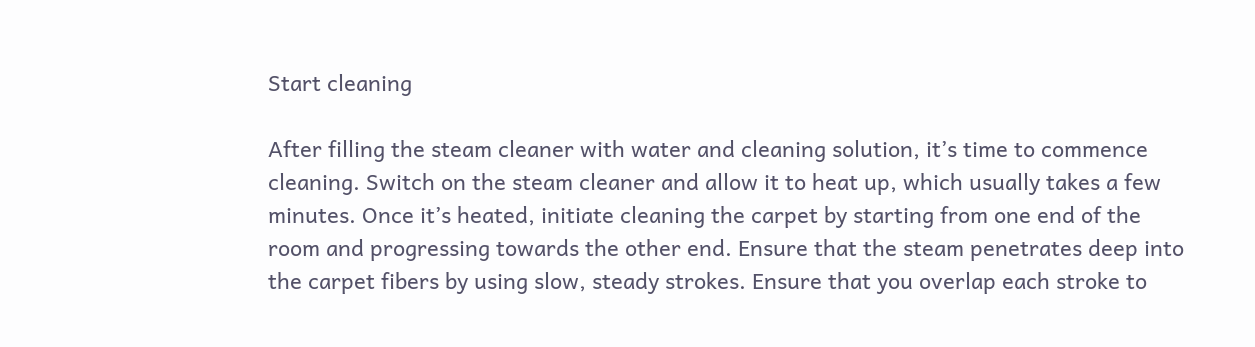Start cleaning

After filling the steam cleaner with water and cleaning solution, it’s time to commence cleaning. Switch on the steam cleaner and allow it to heat up, which usually takes a few minutes. Once it’s heated, initiate cleaning the carpet by starting from one end of the room and progressing towards the other end. Ensure that the steam penetrates deep into the carpet fibers by using slow, steady strokes. Ensure that you overlap each stroke to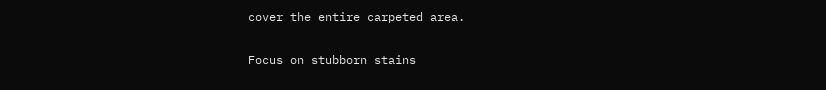cover the entire carpeted area.

Focus on stubborn stains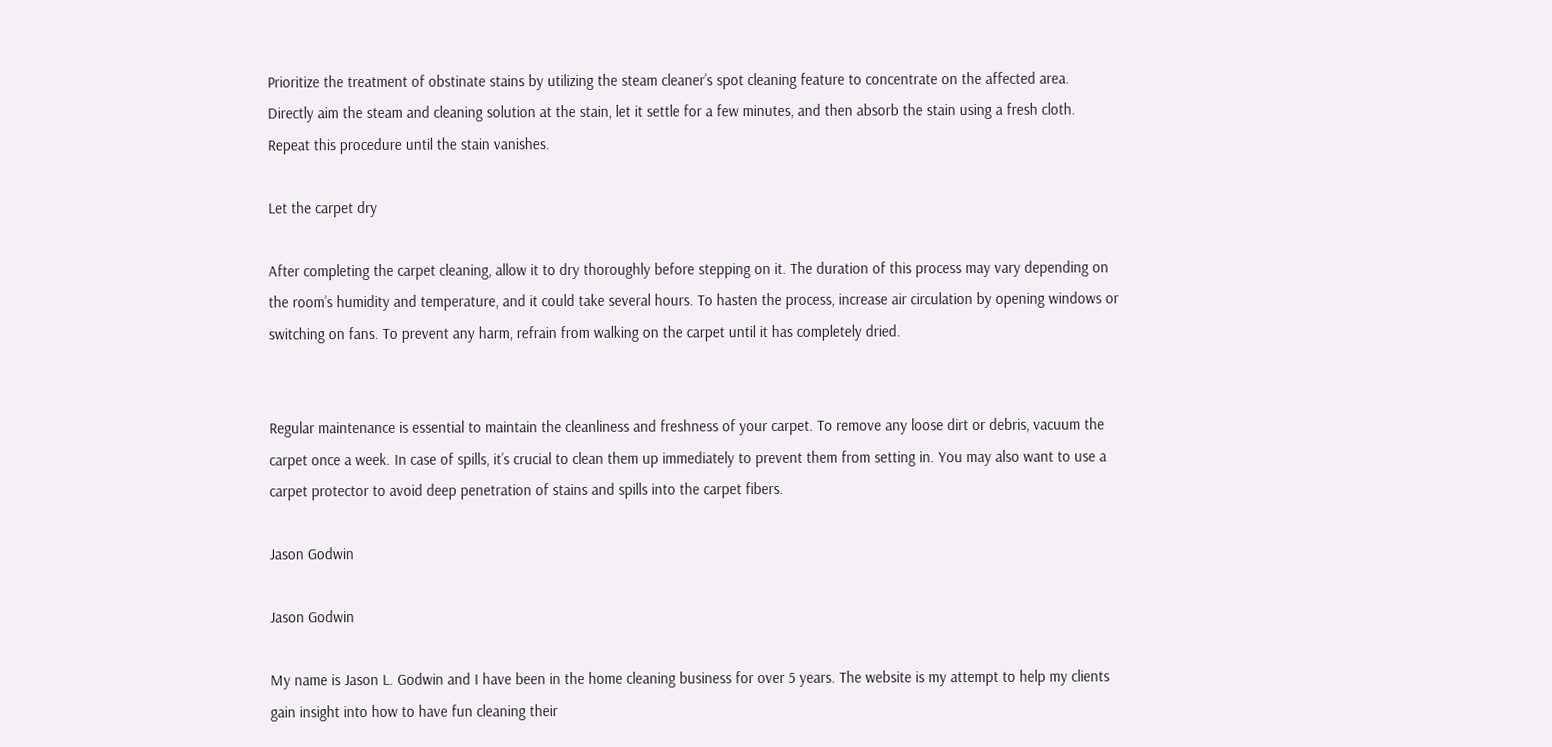Prioritize the treatment of obstinate stains by utilizing the steam cleaner’s spot cleaning feature to concentrate on the affected area. Directly aim the steam and cleaning solution at the stain, let it settle for a few minutes, and then absorb the stain using a fresh cloth. Repeat this procedure until the stain vanishes.

Let the carpet dry

After completing the carpet cleaning, allow it to dry thoroughly before stepping on it. The duration of this process may vary depending on the room’s humidity and temperature, and it could take several hours. To hasten the process, increase air circulation by opening windows or switching on fans. To prevent any harm, refrain from walking on the carpet until it has completely dried.


Regular maintenance is essential to maintain the cleanliness and freshness of your carpet. To remove any loose dirt or debris, vacuum the carpet once a week. In case of spills, it’s crucial to clean them up immediately to prevent them from setting in. You may also want to use a carpet protector to avoid deep penetration of stains and spills into the carpet fibers.

Jason Godwin

Jason Godwin

My name is Jason L. Godwin and I have been in the home cleaning business for over 5 years. The website is my attempt to help my clients gain insight into how to have fun cleaning their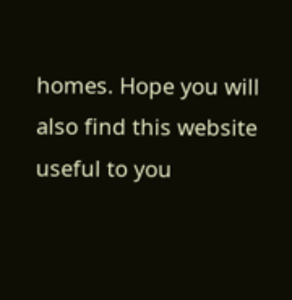homes. Hope you will also find this website useful to you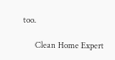too.

      Clean Home Expert